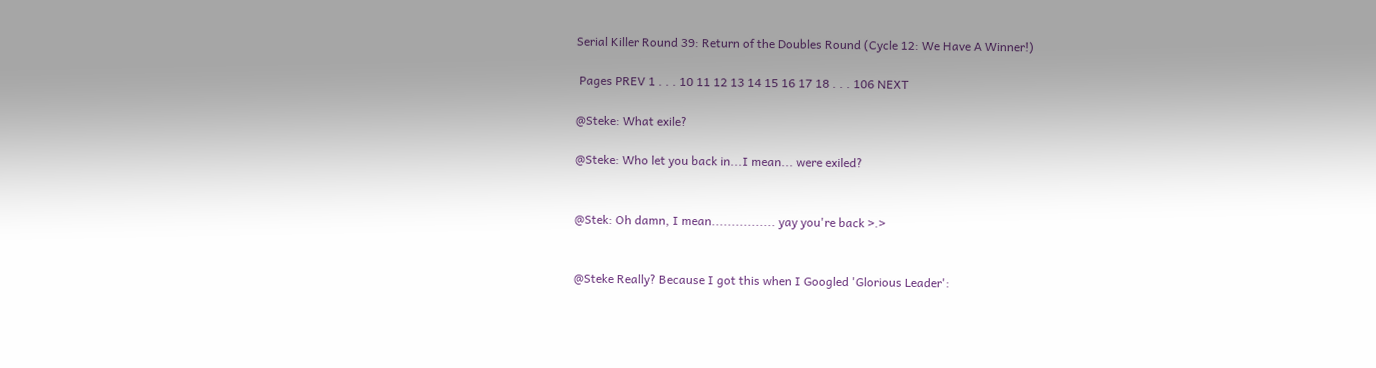Serial Killer Round 39: Return of the Doubles Round (Cycle 12: We Have A Winner!)

 Pages PREV 1 . . . 10 11 12 13 14 15 16 17 18 . . . 106 NEXT

@Steke: What exile?

@Steke: Who let you back in...I mean... were exiled?


@Stek: Oh damn, I mean................ yay you're back >.>


@Steke Really? Because I got this when I Googled 'Glorious Leader':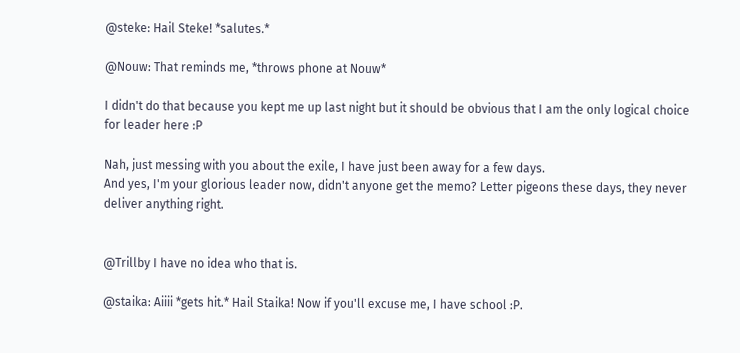@steke: Hail Steke! *salutes.*

@Nouw: That reminds me, *throws phone at Nouw*

I didn't do that because you kept me up last night but it should be obvious that I am the only logical choice for leader here :P

Nah, just messing with you about the exile, I have just been away for a few days.
And yes, I'm your glorious leader now, didn't anyone get the memo? Letter pigeons these days, they never deliver anything right.


@Trillby I have no idea who that is.

@staika: Aiiii *gets hit.* Hail Staika! Now if you'll excuse me, I have school :P.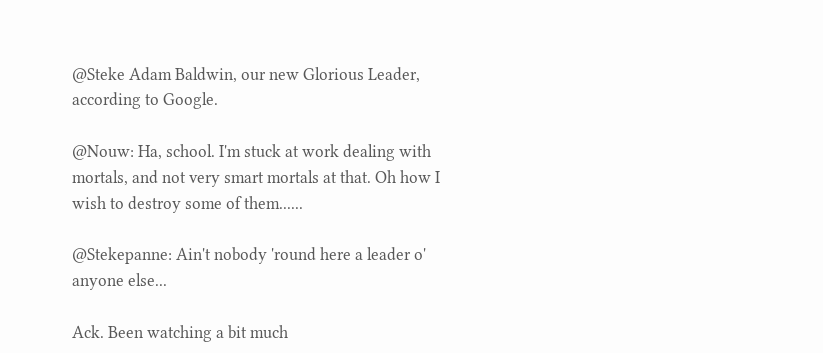@Steke Adam Baldwin, our new Glorious Leader, according to Google.

@Nouw: Ha, school. I'm stuck at work dealing with mortals, and not very smart mortals at that. Oh how I wish to destroy some of them......

@Stekepanne: Ain't nobody 'round here a leader o' anyone else...

Ack. Been watching a bit much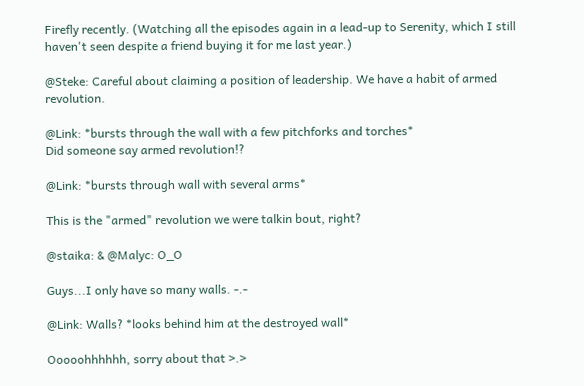Firefly recently. (Watching all the episodes again in a lead-up to Serenity, which I still haven't seen despite a friend buying it for me last year.)

@Steke: Careful about claiming a position of leadership. We have a habit of armed revolution.

@Link: *bursts through the wall with a few pitchforks and torches*
Did someone say armed revolution!?

@Link: *bursts through wall with several arms*

This is the "armed" revolution we were talkin bout, right?

@staika: & @Malyc: O_O

Guys...I only have so many walls. -.-

@Link: Walls? *looks behind him at the destroyed wall*

Ooooohhhhhh, sorry about that >.>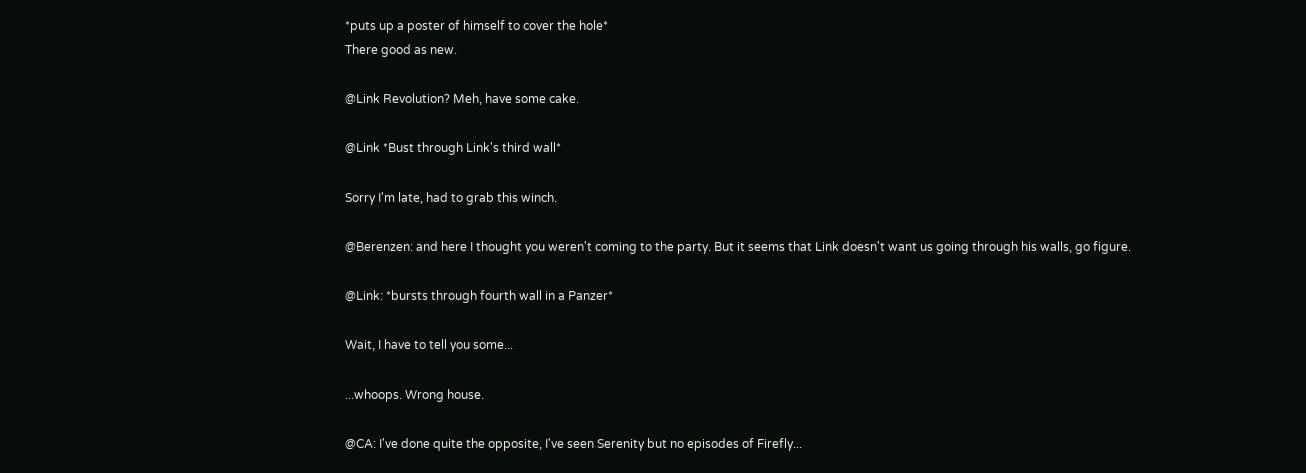*puts up a poster of himself to cover the hole*
There good as new.

@Link Revolution? Meh, have some cake.

@Link *Bust through Link's third wall*

Sorry I'm late, had to grab this winch.

@Berenzen: and here I thought you weren't coming to the party. But it seems that Link doesn't want us going through his walls, go figure.

@Link: *bursts through fourth wall in a Panzer*

Wait, I have to tell you some...

...whoops. Wrong house.

@CA: I've done quite the opposite, I've seen Serenity but no episodes of Firefly...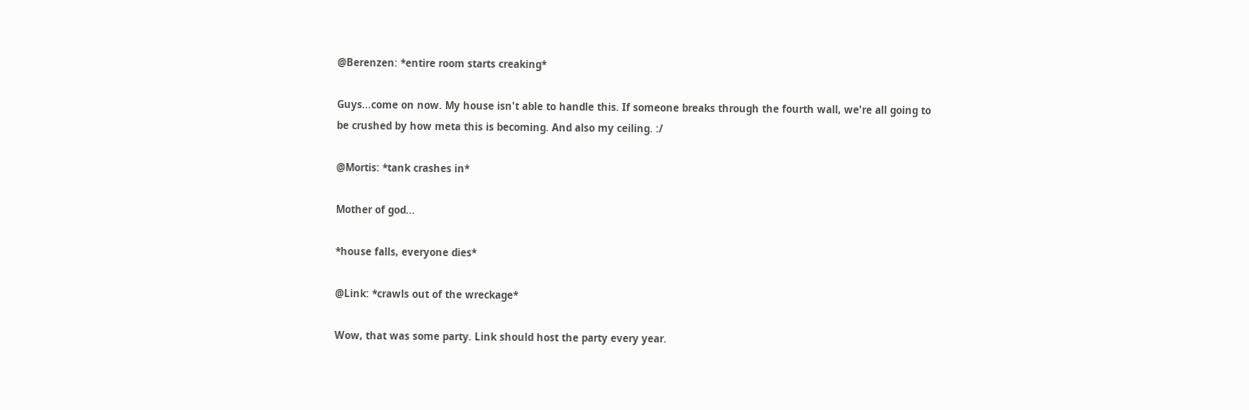@Berenzen: *entire room starts creaking*

Guys...come on now. My house isn't able to handle this. If someone breaks through the fourth wall, we're all going to be crushed by how meta this is becoming. And also my ceiling. :/

@Mortis: *tank crashes in*

Mother of god...

*house falls, everyone dies*

@Link: *crawls out of the wreckage*

Wow, that was some party. Link should host the party every year.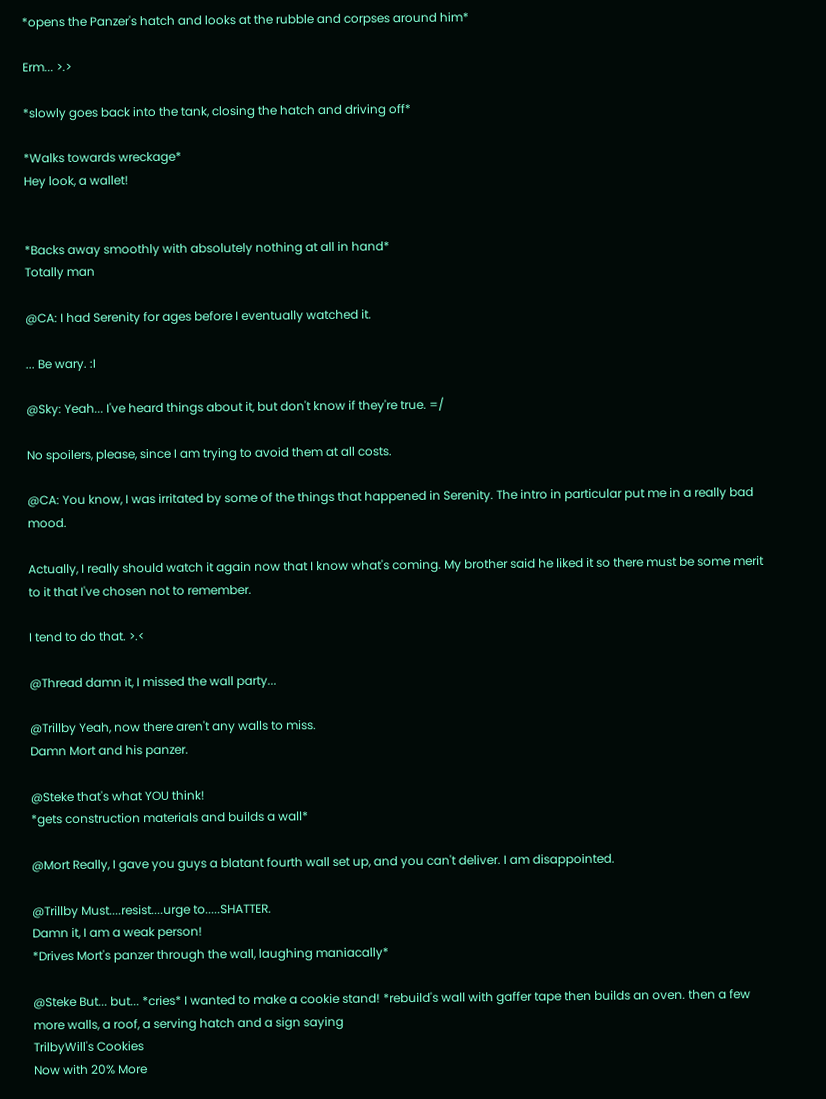*opens the Panzer's hatch and looks at the rubble and corpses around him*

Erm... >.>

*slowly goes back into the tank, closing the hatch and driving off*

*Walks towards wreckage*
Hey look, a wallet!


*Backs away smoothly with absolutely nothing at all in hand*
Totally man

@CA: I had Serenity for ages before I eventually watched it.

... Be wary. :I

@Sky: Yeah... I've heard things about it, but don't know if they're true. =/

No spoilers, please, since I am trying to avoid them at all costs.

@CA: You know, I was irritated by some of the things that happened in Serenity. The intro in particular put me in a really bad mood.

Actually, I really should watch it again now that I know what's coming. My brother said he liked it so there must be some merit to it that I've chosen not to remember.

I tend to do that. >.<

@Thread damn it, I missed the wall party...

@Trillby Yeah, now there aren't any walls to miss.
Damn Mort and his panzer.

@Steke that's what YOU think!
*gets construction materials and builds a wall*

@Mort Really, I gave you guys a blatant fourth wall set up, and you can't deliver. I am disappointed.

@Trillby Must....resist....urge to.....SHATTER.
Damn it, I am a weak person!
*Drives Mort's panzer through the wall, laughing maniacally*

@Steke But... but... *cries* I wanted to make a cookie stand! *rebuild's wall with gaffer tape then builds an oven. then a few more walls, a roof, a serving hatch and a sign saying
TrilbyWill's Cookies
Now with 20% More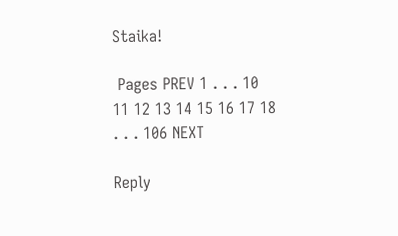Staika!

 Pages PREV 1 . . . 10 11 12 13 14 15 16 17 18 . . . 106 NEXT

Reply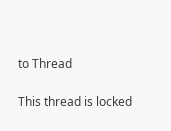to Thread

This thread is locked